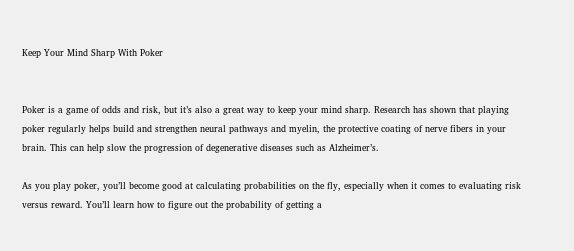Keep Your Mind Sharp With Poker


Poker is a game of odds and risk, but it’s also a great way to keep your mind sharp. Research has shown that playing poker regularly helps build and strengthen neural pathways and myelin, the protective coating of nerve fibers in your brain. This can help slow the progression of degenerative diseases such as Alzheimer’s.

As you play poker, you’ll become good at calculating probabilities on the fly, especially when it comes to evaluating risk versus reward. You’ll learn how to figure out the probability of getting a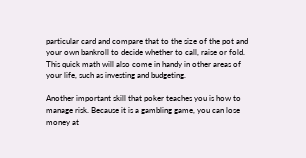particular card and compare that to the size of the pot and your own bankroll to decide whether to call, raise or fold. This quick math will also come in handy in other areas of your life, such as investing and budgeting.

Another important skill that poker teaches you is how to manage risk. Because it is a gambling game, you can lose money at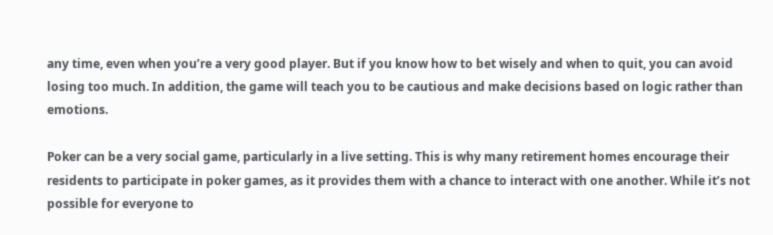any time, even when you’re a very good player. But if you know how to bet wisely and when to quit, you can avoid losing too much. In addition, the game will teach you to be cautious and make decisions based on logic rather than emotions.

Poker can be a very social game, particularly in a live setting. This is why many retirement homes encourage their residents to participate in poker games, as it provides them with a chance to interact with one another. While it’s not possible for everyone to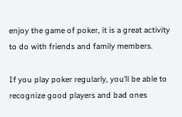enjoy the game of poker, it is a great activity to do with friends and family members.

If you play poker regularly, you’ll be able to recognize good players and bad ones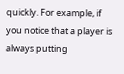quickly. For example, if you notice that a player is always putting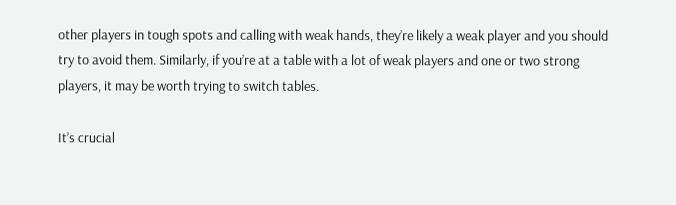other players in tough spots and calling with weak hands, they’re likely a weak player and you should try to avoid them. Similarly, if you’re at a table with a lot of weak players and one or two strong players, it may be worth trying to switch tables.

It’s crucial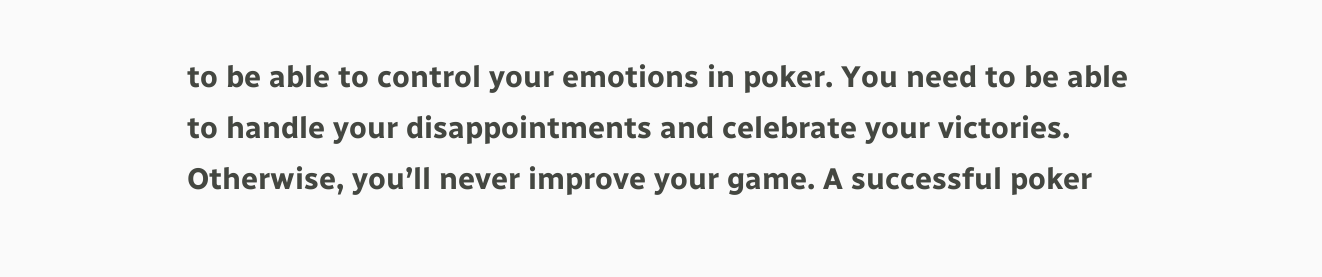to be able to control your emotions in poker. You need to be able to handle your disappointments and celebrate your victories. Otherwise, you’ll never improve your game. A successful poker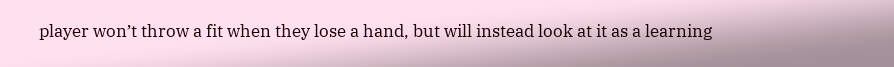player won’t throw a fit when they lose a hand, but will instead look at it as a learning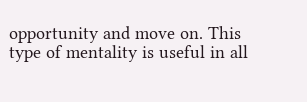opportunity and move on. This type of mentality is useful in all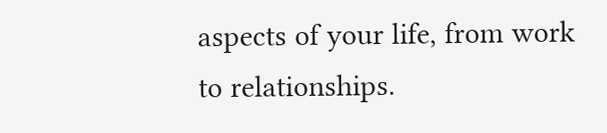aspects of your life, from work to relationships.